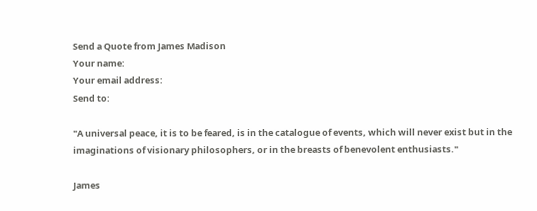Send a Quote from James Madison
Your name:
Your email address:
Send to:

"A universal peace, it is to be feared, is in the catalogue of events, which will never exist but in the imaginations of visionary philosophers, or in the breasts of benevolent enthusiasts."

James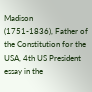Madison
(1751-1836), Father of the Constitution for the USA, 4th US President
essay in the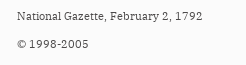National Gazette, February 2, 1792

© 1998-2005